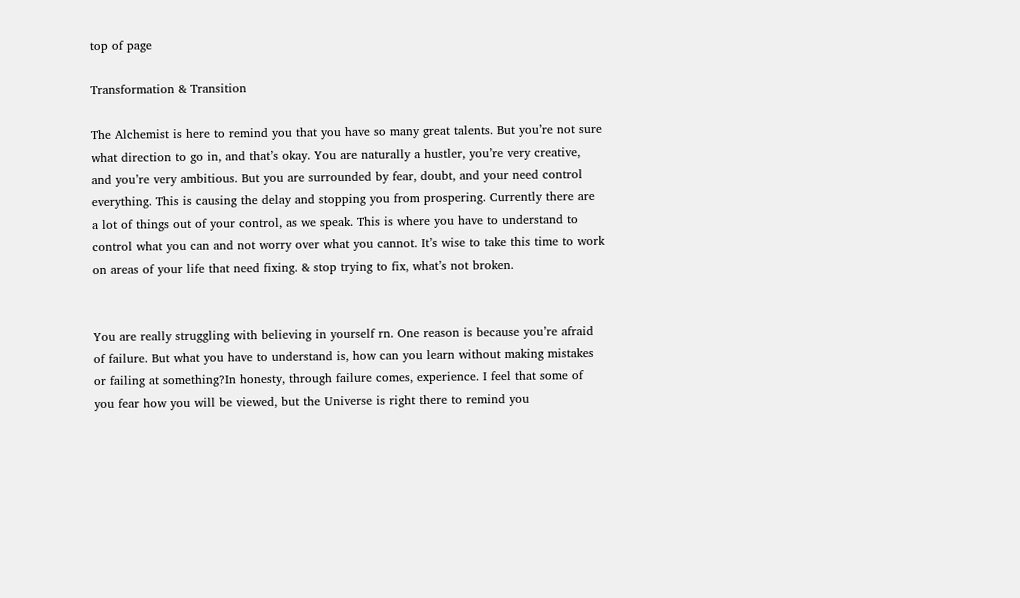top of page

Transformation & Transition

The Alchemist is here to remind you that you have so many great talents. But you’re not sure what direction to go in, and that’s okay. You are naturally a hustler, you’re very creative, and you’re very ambitious. But you are surrounded by fear, doubt, and your need control everything. This is causing the delay and stopping you from prospering. Currently there are a lot of things out of your control, as we speak. This is where you have to understand to control what you can and not worry over what you cannot. It’s wise to take this time to work on areas of your life that need fixing. & stop trying to fix, what’s not broken.


You are really struggling with believing in yourself rn. One reason is because you’re afraid of failure. But what you have to understand is, how can you learn without making mistakes or failing at something?In honesty, through failure comes, experience. I feel that some of you fear how you will be viewed, but the Universe is right there to remind you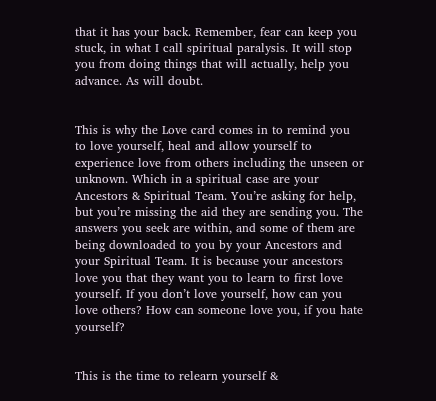that it has your back. Remember, fear can keep you stuck, in what I call spiritual paralysis. It will stop you from doing things that will actually, help you advance. As will doubt.


This is why the Love card comes in to remind you to love yourself, heal and allow yourself to experience love from others including the unseen or unknown. Which in a spiritual case are your Ancestors & Spiritual Team. You’re asking for help, but you’re missing the aid they are sending you. The answers you seek are within, and some of them are being downloaded to you by your Ancestors and your Spiritual Team. It is because your ancestors love you that they want you to learn to first love yourself. If you don’t love yourself, how can you love others? How can someone love you, if you hate yourself?


This is the time to relearn yourself &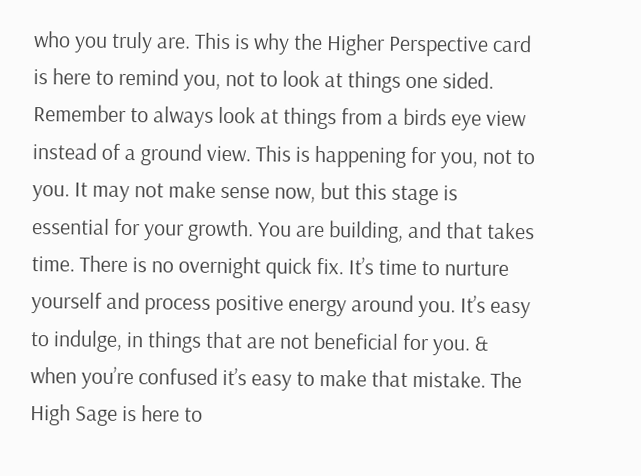who you truly are. This is why the Higher Perspective card is here to remind you, not to look at things one sided. Remember to always look at things from a birds eye view instead of a ground view. This is happening for you, not to you. It may not make sense now, but this stage is essential for your growth. You are building, and that takes time. There is no overnight quick fix. It’s time to nurture yourself and process positive energy around you. It’s easy to indulge, in things that are not beneficial for you. & when you’re confused it’s easy to make that mistake. The High Sage is here to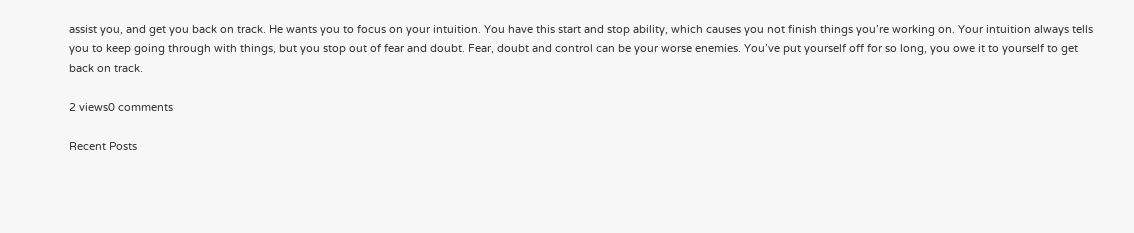assist you, and get you back on track. He wants you to focus on your intuition. You have this start and stop ability, which causes you not finish things you’re working on. Your intuition always tells you to keep going through with things, but you stop out of fear and doubt. Fear, doubt and control can be your worse enemies. You’ve put yourself off for so long, you owe it to yourself to get back on track.

2 views0 comments

Recent Posts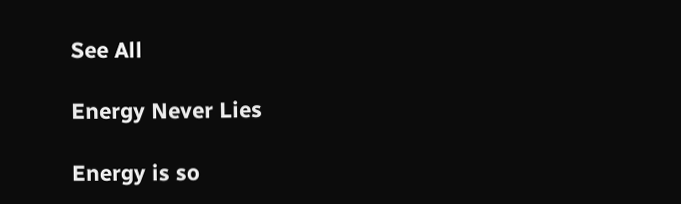See All

Energy Never Lies

Energy is so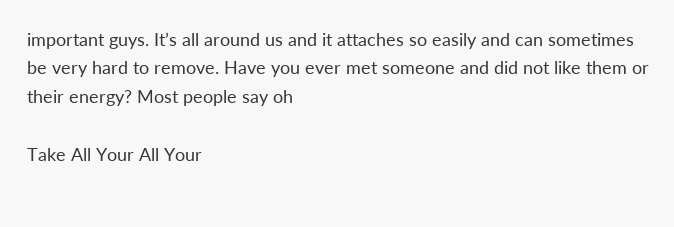important guys. It’s all around us and it attaches so easily and can sometimes be very hard to remove. Have you ever met someone and did not like them or their energy? Most people say oh

Take All Your All Your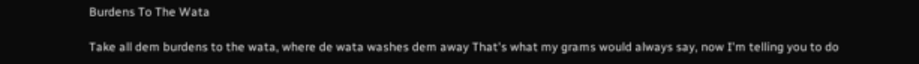Burdens To The Wata

Take all dem burdens to the wata, where de wata washes dem away That's what my grams would always say, now I'm telling you to do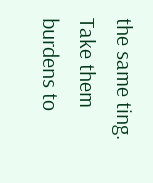the same ting. Take them burdens to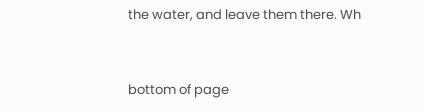the water, and leave them there. Wh


bottom of page